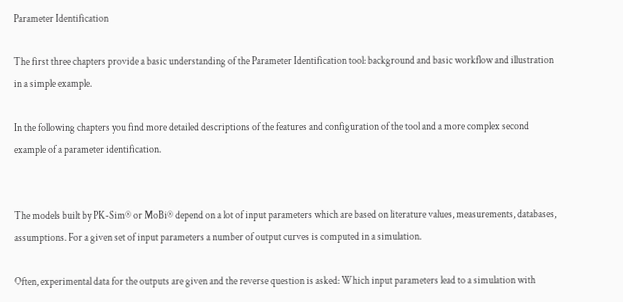Parameter Identification

The first three chapters provide a basic understanding of the Parameter Identification tool: background and basic workflow and illustration in a simple example.

In the following chapters you find more detailed descriptions of the features and configuration of the tool and a more complex second example of a parameter identification.


The models built by PK-Sim® or MoBi® depend on a lot of input parameters which are based on literature values, measurements, databases, assumptions. For a given set of input parameters a number of output curves is computed in a simulation.

Often, experimental data for the outputs are given and the reverse question is asked: Which input parameters lead to a simulation with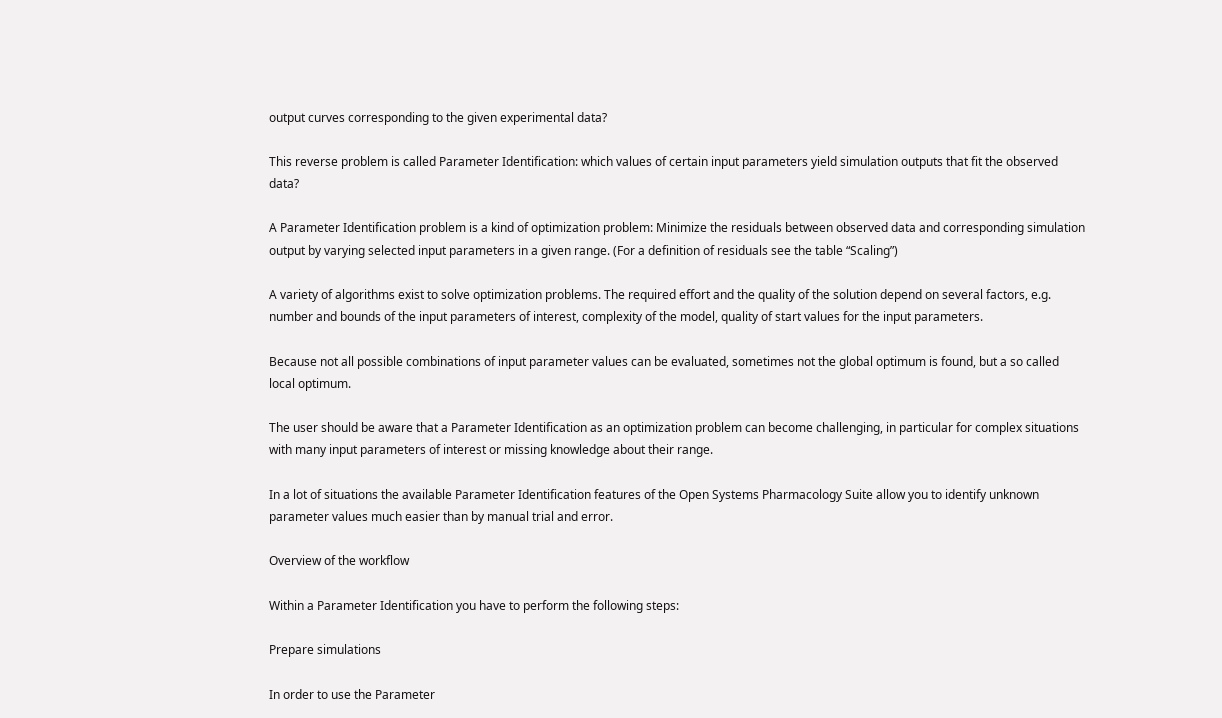output curves corresponding to the given experimental data?

This reverse problem is called Parameter Identification: which values of certain input parameters yield simulation outputs that fit the observed data?

A Parameter Identification problem is a kind of optimization problem: Minimize the residuals between observed data and corresponding simulation output by varying selected input parameters in a given range. (For a definition of residuals see the table “Scaling”)

A variety of algorithms exist to solve optimization problems. The required effort and the quality of the solution depend on several factors, e.g. number and bounds of the input parameters of interest, complexity of the model, quality of start values for the input parameters.

Because not all possible combinations of input parameter values can be evaluated, sometimes not the global optimum is found, but a so called local optimum.

The user should be aware that a Parameter Identification as an optimization problem can become challenging, in particular for complex situations with many input parameters of interest or missing knowledge about their range.

In a lot of situations the available Parameter Identification features of the Open Systems Pharmacology Suite allow you to identify unknown parameter values much easier than by manual trial and error.

Overview of the workflow

Within a Parameter Identification you have to perform the following steps:

Prepare simulations

In order to use the Parameter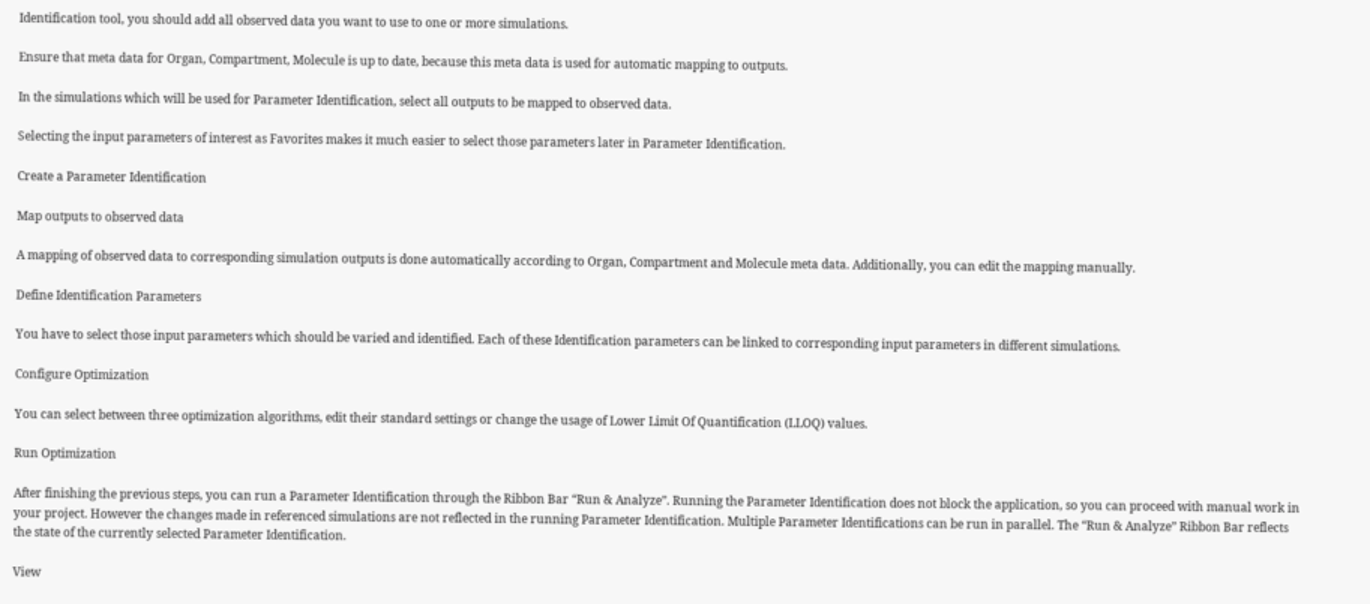Identification tool, you should add all observed data you want to use to one or more simulations.

Ensure that meta data for Organ, Compartment, Molecule is up to date, because this meta data is used for automatic mapping to outputs.

In the simulations which will be used for Parameter Identification, select all outputs to be mapped to observed data.

Selecting the input parameters of interest as Favorites makes it much easier to select those parameters later in Parameter Identification.

Create a Parameter Identification

Map outputs to observed data

A mapping of observed data to corresponding simulation outputs is done automatically according to Organ, Compartment and Molecule meta data. Additionally, you can edit the mapping manually.

Define Identification Parameters

You have to select those input parameters which should be varied and identified. Each of these Identification parameters can be linked to corresponding input parameters in different simulations.

Configure Optimization

You can select between three optimization algorithms, edit their standard settings or change the usage of Lower Limit Of Quantification (LLOQ) values.

Run Optimization

After finishing the previous steps, you can run a Parameter Identification through the Ribbon Bar “Run & Analyze”. Running the Parameter Identification does not block the application, so you can proceed with manual work in your project. However the changes made in referenced simulations are not reflected in the running Parameter Identification. Multiple Parameter Identifications can be run in parallel. The “Run & Analyze” Ribbon Bar reflects the state of the currently selected Parameter Identification.

View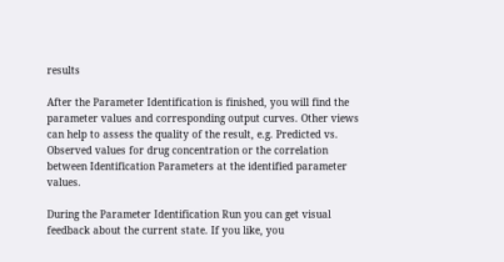results

After the Parameter Identification is finished, you will find the parameter values and corresponding output curves. Other views can help to assess the quality of the result, e.g. Predicted vs. Observed values for drug concentration or the correlation between Identification Parameters at the identified parameter values.

During the Parameter Identification Run you can get visual feedback about the current state. If you like, you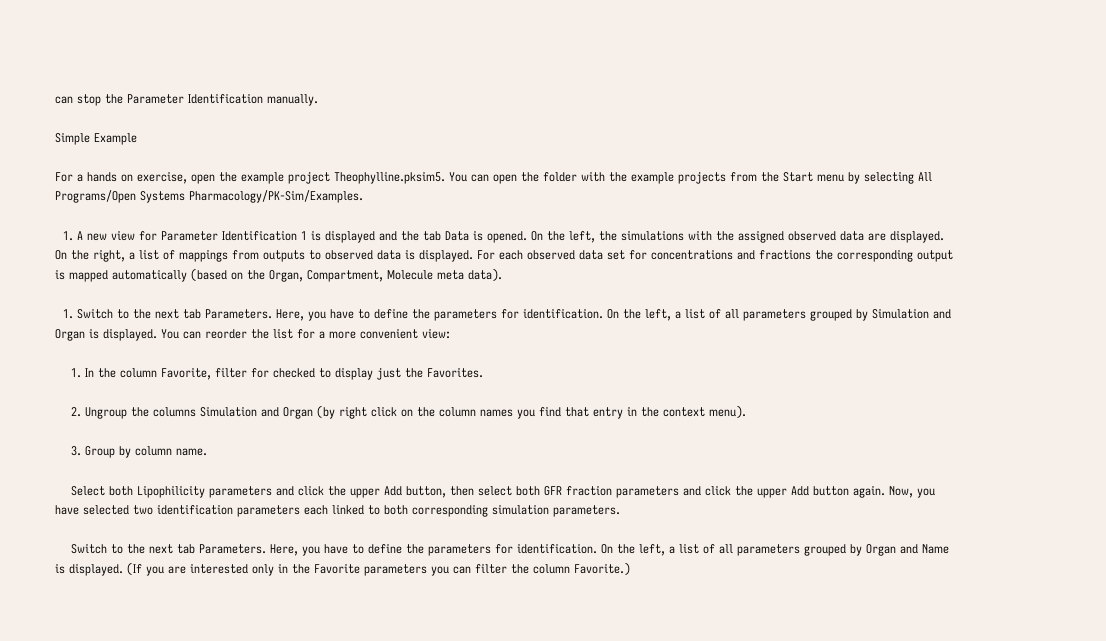can stop the Parameter Identification manually.

Simple Example

For a hands on exercise, open the example project Theophylline.pksim5. You can open the folder with the example projects from the Start menu by selecting All Programs/Open Systems Pharmacology/PK-Sim/Examples.

  1. A new view for Parameter Identification 1 is displayed and the tab Data is opened. On the left, the simulations with the assigned observed data are displayed. On the right, a list of mappings from outputs to observed data is displayed. For each observed data set for concentrations and fractions the corresponding output is mapped automatically (based on the Organ, Compartment, Molecule meta data).

  1. Switch to the next tab Parameters. Here, you have to define the parameters for identification. On the left, a list of all parameters grouped by Simulation and Organ is displayed. You can reorder the list for a more convenient view:

    1. In the column Favorite, filter for checked to display just the Favorites.

    2. Ungroup the columns Simulation and Organ (by right click on the column names you find that entry in the context menu).

    3. Group by column name.

    Select both Lipophilicity parameters and click the upper Add button, then select both GFR fraction parameters and click the upper Add button again. Now, you have selected two identification parameters each linked to both corresponding simulation parameters.

    Switch to the next tab Parameters. Here, you have to define the parameters for identification. On the left, a list of all parameters grouped by Organ and Name is displayed. (If you are interested only in the Favorite parameters you can filter the column Favorite.)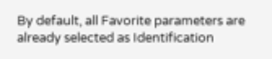By default, all Favorite parameters are already selected as Identification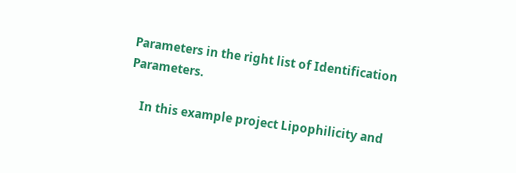Parameters in the right list of Identification Parameters.

    In this example project Lipophilicity and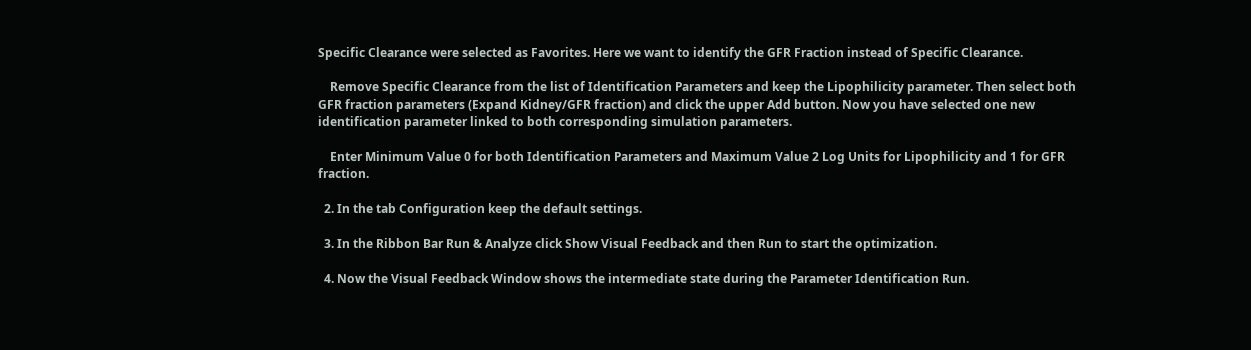Specific Clearance were selected as Favorites. Here we want to identify the GFR Fraction instead of Specific Clearance.

    Remove Specific Clearance from the list of Identification Parameters and keep the Lipophilicity parameter. Then select both GFR fraction parameters (Expand Kidney/GFR fraction) and click the upper Add button. Now you have selected one new identification parameter linked to both corresponding simulation parameters.

    Enter Minimum Value 0 for both Identification Parameters and Maximum Value 2 Log Units for Lipophilicity and 1 for GFR fraction.

  2. In the tab Configuration keep the default settings.

  3. In the Ribbon Bar Run & Analyze click Show Visual Feedback and then Run to start the optimization.

  4. Now the Visual Feedback Window shows the intermediate state during the Parameter Identification Run.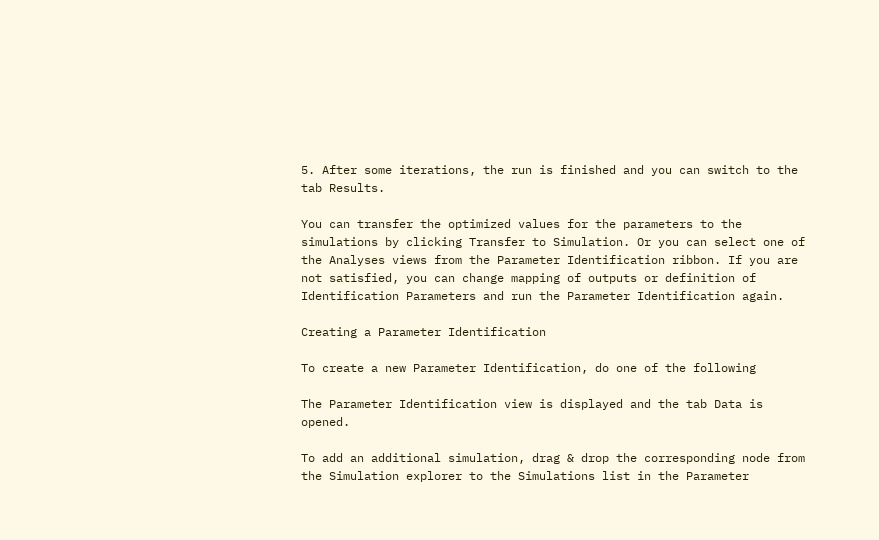5. After some iterations, the run is finished and you can switch to the tab Results.

You can transfer the optimized values for the parameters to the simulations by clicking Transfer to Simulation. Or you can select one of the Analyses views from the Parameter Identification ribbon. If you are not satisfied, you can change mapping of outputs or definition of Identification Parameters and run the Parameter Identification again.

Creating a Parameter Identification

To create a new Parameter Identification, do one of the following

The Parameter Identification view is displayed and the tab Data is opened.

To add an additional simulation, drag & drop the corresponding node from the Simulation explorer to the Simulations list in the Parameter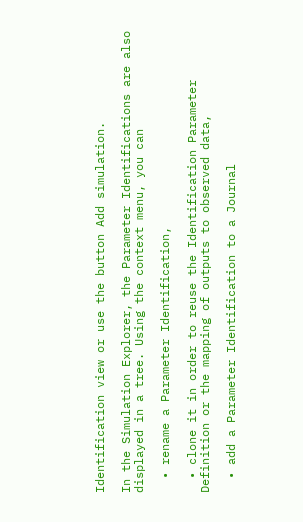Identification view or use the button Add simulation.

In the Simulation Explorer, the Parameter Identifications are also displayed in a tree. Using the context menu, you can

  • rename a Parameter Identification,

  • clone it in order to reuse the Identification Parameter Definition or the mapping of outputs to observed data,

  • add a Parameter Identification to a Journal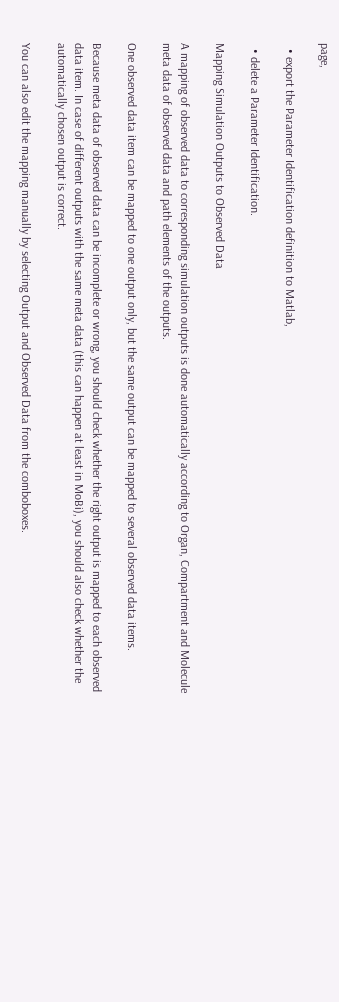page,

  • export the Parameter Identification definition to Matlab,

  • delete a Parameter Identification.

Mapping Simulation Outputs to Observed Data

A mapping of observed data to corresponding simulation outputs is done automatically according to Organ, Compartment and Molecule meta data of observed data and path elements of the outputs.

One observed data item can be mapped to one output only, but the same output can be mapped to several observed data items.

Because meta data of observed data can be incomplete or wrong, you should check whether the right output is mapped to each observed data item. In case of different outputs with the same meta data (this can happen at least in MoBi), you should also check whether the automatically chosen output is correct.

You can also edit the mapping manually by selecting Output and Observed Data from the comboboxes.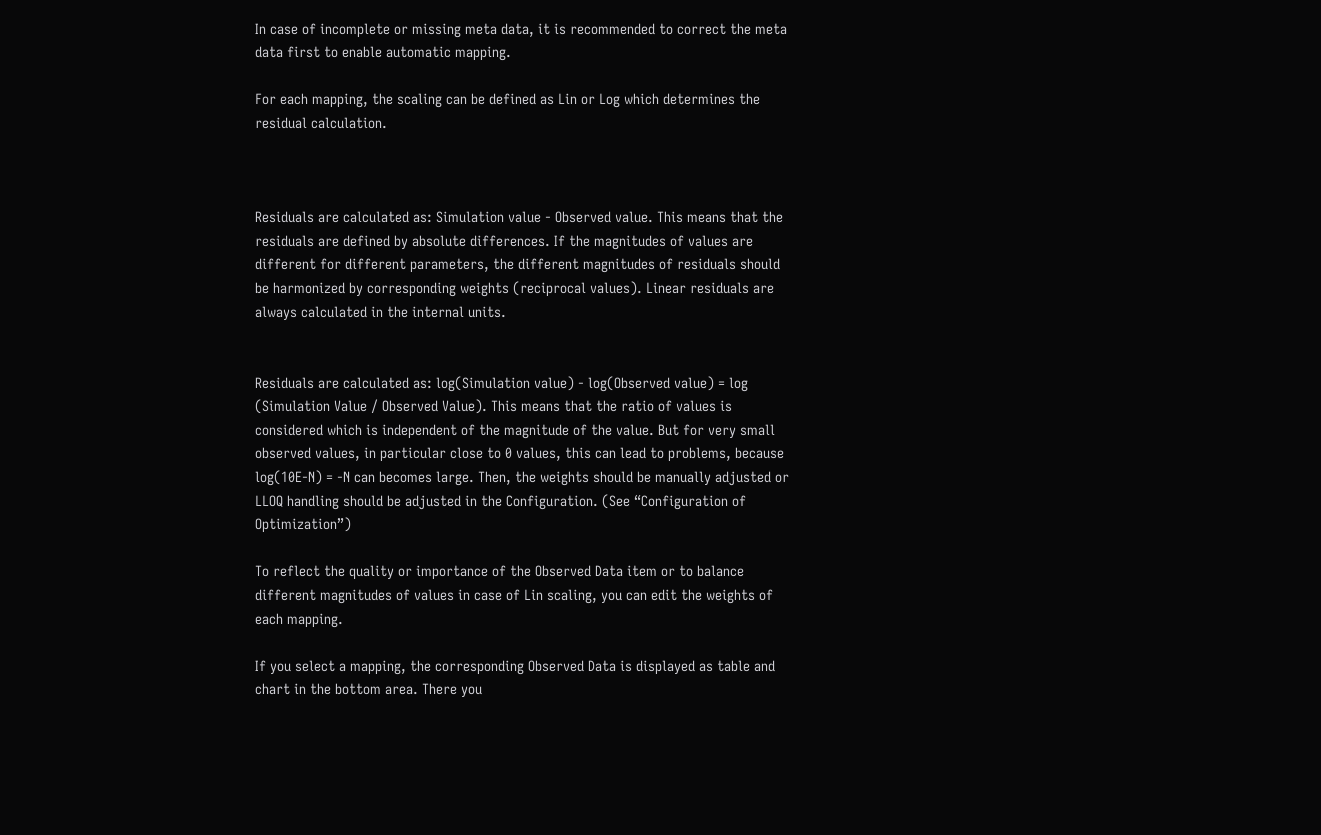In case of incomplete or missing meta data, it is recommended to correct the meta data first to enable automatic mapping.

For each mapping, the scaling can be defined as Lin or Log which determines the residual calculation.



Residuals are calculated as: Simulation value - Observed value. This means that the residuals are defined by absolute differences. If the magnitudes of values are different for different parameters, the different magnitudes of residuals should be harmonized by corresponding weights (reciprocal values). Linear residuals are always calculated in the internal units.


Residuals are calculated as: log(Simulation value) - log(Observed value) = log (Simulation Value / Observed Value). This means that the ratio of values is considered which is independent of the magnitude of the value. But for very small observed values, in particular close to 0 values, this can lead to problems, because log(10E-N) = -N can becomes large. Then, the weights should be manually adjusted or LLOQ handling should be adjusted in the Configuration. (See “Configuration of Optimization”)

To reflect the quality or importance of the Observed Data item or to balance different magnitudes of values in case of Lin scaling, you can edit the weights of each mapping.

If you select a mapping, the corresponding Observed Data is displayed as table and chart in the bottom area. There you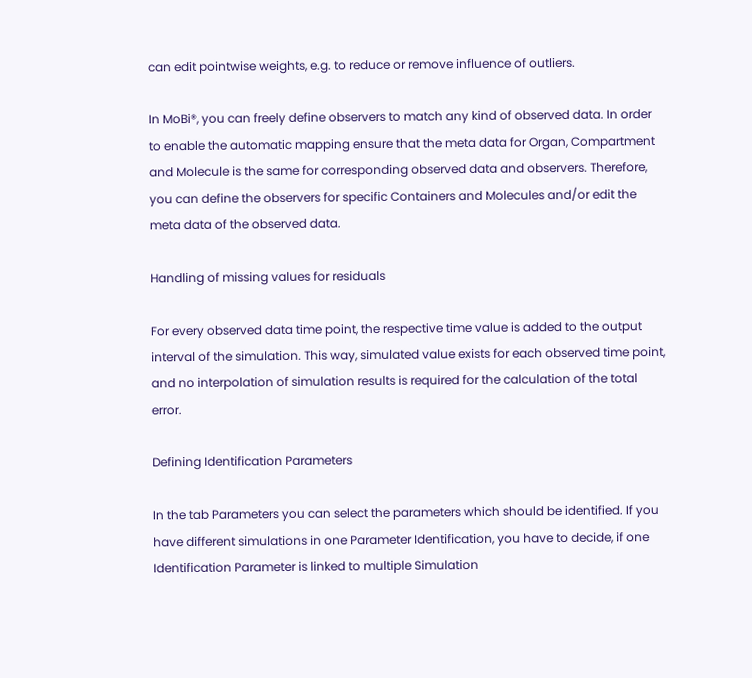can edit pointwise weights, e.g. to reduce or remove influence of outliers.

In MoBi®, you can freely define observers to match any kind of observed data. In order to enable the automatic mapping ensure that the meta data for Organ, Compartment and Molecule is the same for corresponding observed data and observers. Therefore, you can define the observers for specific Containers and Molecules and/or edit the meta data of the observed data.

Handling of missing values for residuals

For every observed data time point, the respective time value is added to the output interval of the simulation. This way, simulated value exists for each observed time point, and no interpolation of simulation results is required for the calculation of the total error.

Defining Identification Parameters

In the tab Parameters you can select the parameters which should be identified. If you have different simulations in one Parameter Identification, you have to decide, if one Identification Parameter is linked to multiple Simulation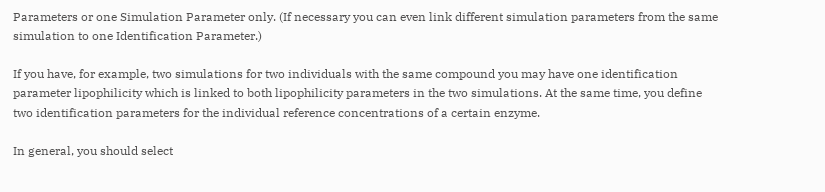Parameters or one Simulation Parameter only. (If necessary you can even link different simulation parameters from the same simulation to one Identification Parameter.)

If you have, for example, two simulations for two individuals with the same compound you may have one identification parameter lipophilicity which is linked to both lipophilicity parameters in the two simulations. At the same time, you define two identification parameters for the individual reference concentrations of a certain enzyme.

In general, you should select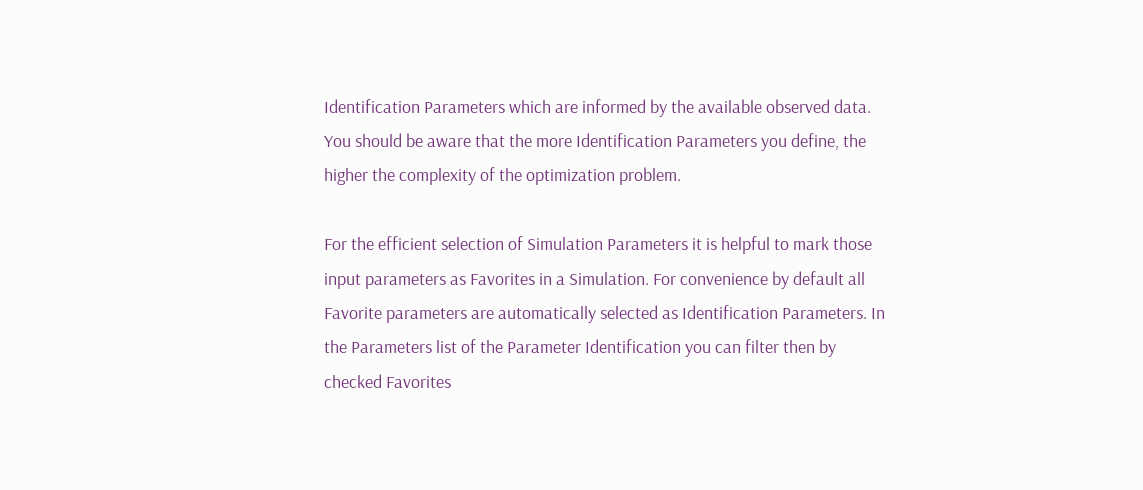Identification Parameters which are informed by the available observed data. You should be aware that the more Identification Parameters you define, the higher the complexity of the optimization problem.

For the efficient selection of Simulation Parameters it is helpful to mark those input parameters as Favorites in a Simulation. For convenience by default all Favorite parameters are automatically selected as Identification Parameters. In the Parameters list of the Parameter Identification you can filter then by checked Favorites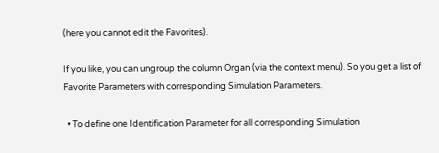(here you cannot edit the Favorites).

If you like, you can ungroup the column Organ (via the context menu). So you get a list of Favorite Parameters with corresponding Simulation Parameters.

  • To define one Identification Parameter for all corresponding Simulation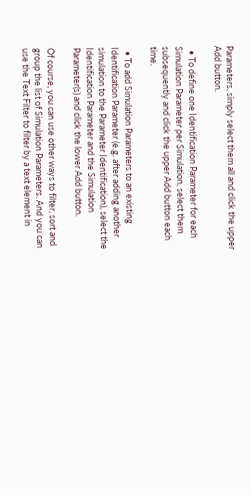Parameters, simply select them all and click the upper Add button.

  • To define one Identification Parameter for each Simulation Parameter per Simulation, select them subsequently and click the upper Add button each time.

  • To add Simulation Parameters to an existing Identification Parameter (e.g. after adding another simulation to the Parameter Identification), select the Identification Parameter and the Simulation Parameter(s) and click the lower Add button.

Of course, you can use other ways to filter, sort and group the list of Simulation Parameters. And you can use the Text Filter to filter by a text element in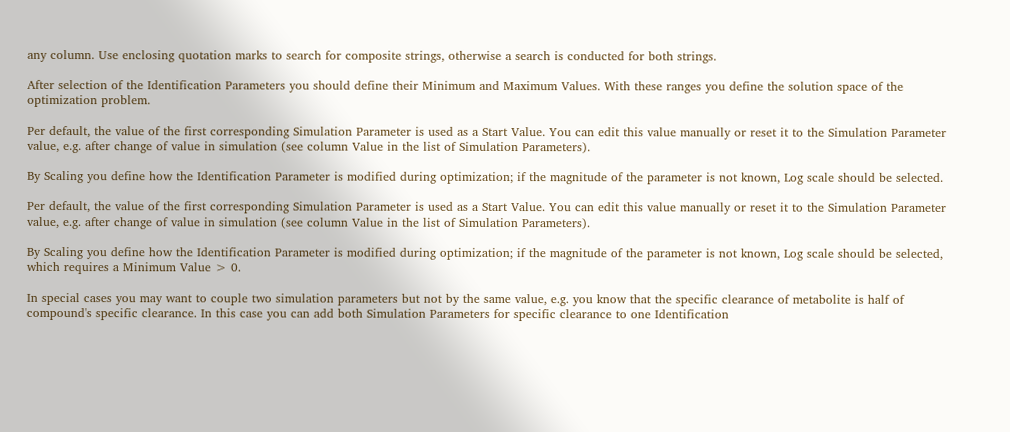any column. Use enclosing quotation marks to search for composite strings, otherwise a search is conducted for both strings.

After selection of the Identification Parameters you should define their Minimum and Maximum Values. With these ranges you define the solution space of the optimization problem.

Per default, the value of the first corresponding Simulation Parameter is used as a Start Value. You can edit this value manually or reset it to the Simulation Parameter value, e.g. after change of value in simulation (see column Value in the list of Simulation Parameters).

By Scaling you define how the Identification Parameter is modified during optimization; if the magnitude of the parameter is not known, Log scale should be selected.

Per default, the value of the first corresponding Simulation Parameter is used as a Start Value. You can edit this value manually or reset it to the Simulation Parameter value, e.g. after change of value in simulation (see column Value in the list of Simulation Parameters).

By Scaling you define how the Identification Parameter is modified during optimization; if the magnitude of the parameter is not known, Log scale should be selected, which requires a Minimum Value > 0.

In special cases you may want to couple two simulation parameters but not by the same value, e.g. you know that the specific clearance of metabolite is half of compound's specific clearance. In this case you can add both Simulation Parameters for specific clearance to one Identification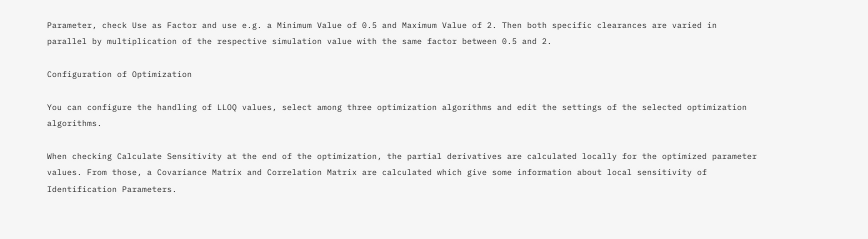Parameter, check Use as Factor and use e.g. a Minimum Value of 0.5 and Maximum Value of 2. Then both specific clearances are varied in parallel by multiplication of the respective simulation value with the same factor between 0.5 and 2.

Configuration of Optimization

You can configure the handling of LLOQ values, select among three optimization algorithms and edit the settings of the selected optimization algorithms.

When checking Calculate Sensitivity at the end of the optimization, the partial derivatives are calculated locally for the optimized parameter values. From those, a Covariance Matrix and Correlation Matrix are calculated which give some information about local sensitivity of Identification Parameters.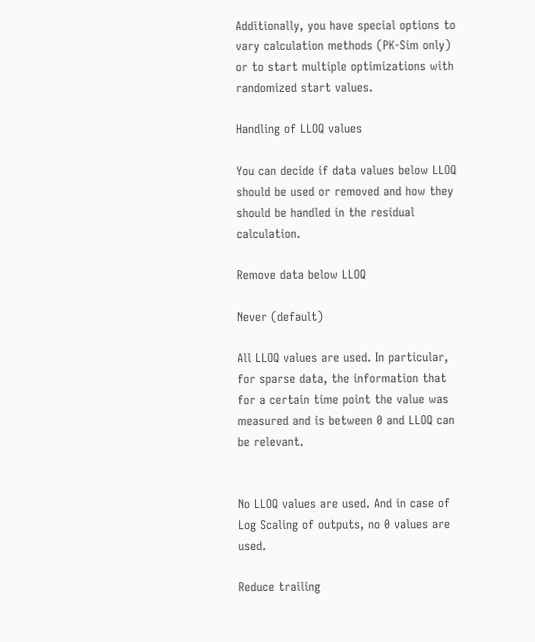Additionally, you have special options to vary calculation methods (PK-Sim only) or to start multiple optimizations with randomized start values.

Handling of LLOQ values

You can decide if data values below LLOQ should be used or removed and how they should be handled in the residual calculation.

Remove data below LLOQ

Never (default)

All LLOQ values are used. In particular, for sparse data, the information that for a certain time point the value was measured and is between 0 and LLOQ can be relevant.


No LLOQ values are used. And in case of Log Scaling of outputs, no 0 values are used.

Reduce trailing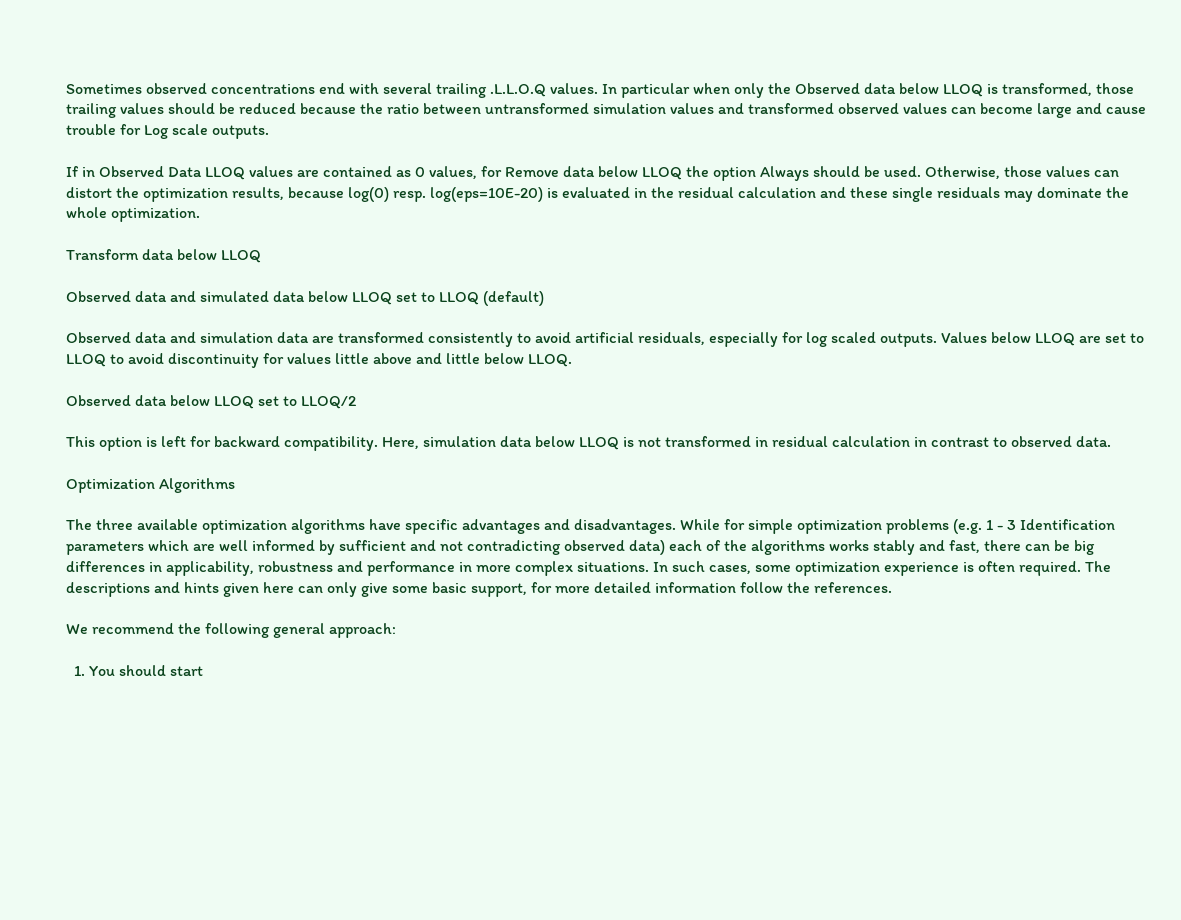Sometimes observed concentrations end with several trailing .L.L.O.Q values. In particular when only the Observed data below LLOQ is transformed, those trailing values should be reduced because the ratio between untransformed simulation values and transformed observed values can become large and cause trouble for Log scale outputs.

If in Observed Data LLOQ values are contained as 0 values, for Remove data below LLOQ the option Always should be used. Otherwise, those values can distort the optimization results, because log(0) resp. log(eps=10E-20) is evaluated in the residual calculation and these single residuals may dominate the whole optimization.

Transform data below LLOQ

Observed data and simulated data below LLOQ set to LLOQ (default)

Observed data and simulation data are transformed consistently to avoid artificial residuals, especially for log scaled outputs. Values below LLOQ are set to LLOQ to avoid discontinuity for values little above and little below LLOQ.

Observed data below LLOQ set to LLOQ/2

This option is left for backward compatibility. Here, simulation data below LLOQ is not transformed in residual calculation in contrast to observed data.

Optimization Algorithms

The three available optimization algorithms have specific advantages and disadvantages. While for simple optimization problems (e.g. 1 - 3 Identification parameters which are well informed by sufficient and not contradicting observed data) each of the algorithms works stably and fast, there can be big differences in applicability, robustness and performance in more complex situations. In such cases, some optimization experience is often required. The descriptions and hints given here can only give some basic support, for more detailed information follow the references.

We recommend the following general approach:

  1. You should start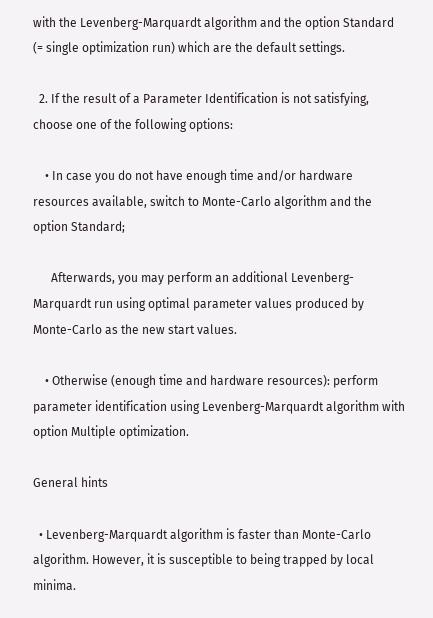with the Levenberg-Marquardt algorithm and the option Standard (= single optimization run) which are the default settings.

  2. If the result of a Parameter Identification is not satisfying, choose one of the following options:

    • In case you do not have enough time and/or hardware resources available, switch to Monte-Carlo algorithm and the option Standard;

      Afterwards, you may perform an additional Levenberg- Marquardt run using optimal parameter values produced by Monte-Carlo as the new start values.

    • Otherwise (enough time and hardware resources): perform parameter identification using Levenberg-Marquardt algorithm with option Multiple optimization.

General hints

  • Levenberg-Marquardt algorithm is faster than Monte-Carlo algorithm. However, it is susceptible to being trapped by local minima.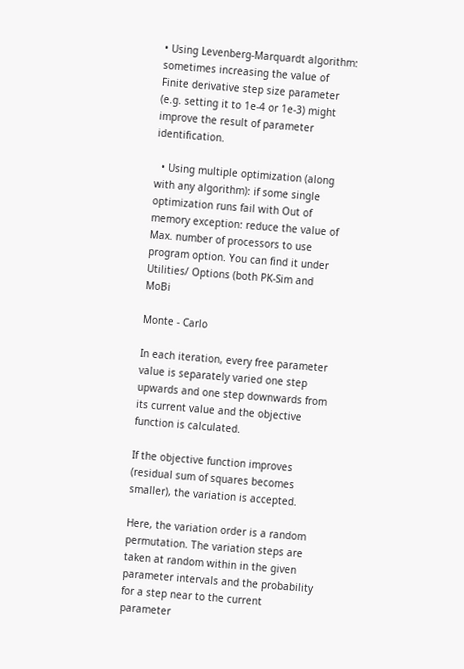• Using Levenberg-Marquardt algorithm: sometimes increasing the value of Finite derivative step size parameter (e.g. setting it to 1e-4 or 1e-3) might improve the result of parameter identification.

  • Using multiple optimization (along with any algorithm): if some single optimization runs fail with Out of memory exception: reduce the value of Max. number of processors to use program option. You can find it under Utilities/ Options (both PK-Sim and MoBi

Monte - Carlo

In each iteration, every free parameter value is separately varied one step upwards and one step downwards from its current value and the objective function is calculated.

If the objective function improves (residual sum of squares becomes smaller), the variation is accepted.

Here, the variation order is a random permutation. The variation steps are taken at random within in the given parameter intervals and the probability for a step near to the current parameter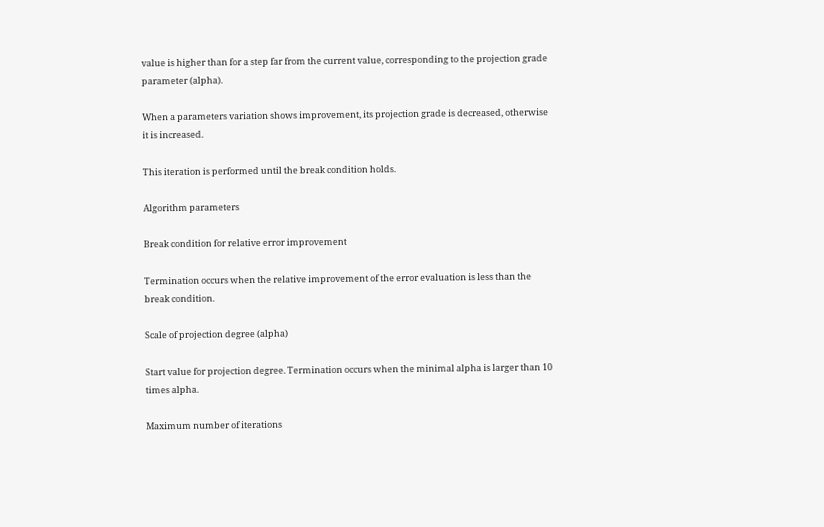value is higher than for a step far from the current value, corresponding to the projection grade parameter (alpha).

When a parameters variation shows improvement, its projection grade is decreased, otherwise it is increased.

This iteration is performed until the break condition holds.

Algorithm parameters

Break condition for relative error improvement

Termination occurs when the relative improvement of the error evaluation is less than the break condition.

Scale of projection degree (alpha)

Start value for projection degree. Termination occurs when the minimal alpha is larger than 10 times alpha.

Maximum number of iterations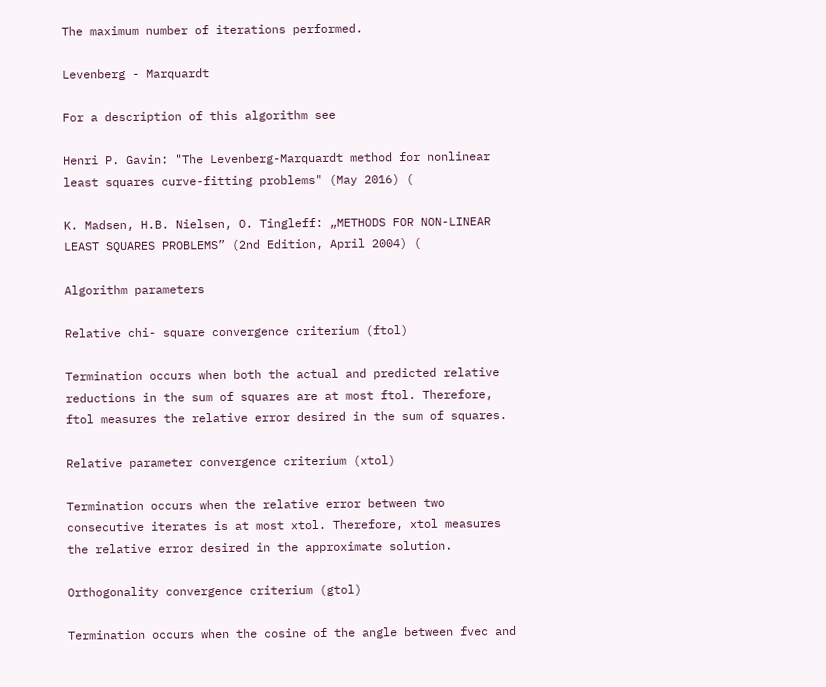The maximum number of iterations performed.

Levenberg - Marquardt

For a description of this algorithm see

Henri P. Gavin: "The Levenberg-Marquardt method for nonlinear least squares curve-fitting problems" (May 2016) (

K. Madsen, H.B. Nielsen, O. Tingleff: „METHODS FOR NON-LINEAR LEAST SQUARES PROBLEMS” (2nd Edition, April 2004) (

Algorithm parameters

Relative chi- square convergence criterium (ftol)

Termination occurs when both the actual and predicted relative reductions in the sum of squares are at most ftol. Therefore, ftol measures the relative error desired in the sum of squares.

Relative parameter convergence criterium (xtol)

Termination occurs when the relative error between two consecutive iterates is at most xtol. Therefore, xtol measures the relative error desired in the approximate solution.

Orthogonality convergence criterium (gtol)

Termination occurs when the cosine of the angle between fvec and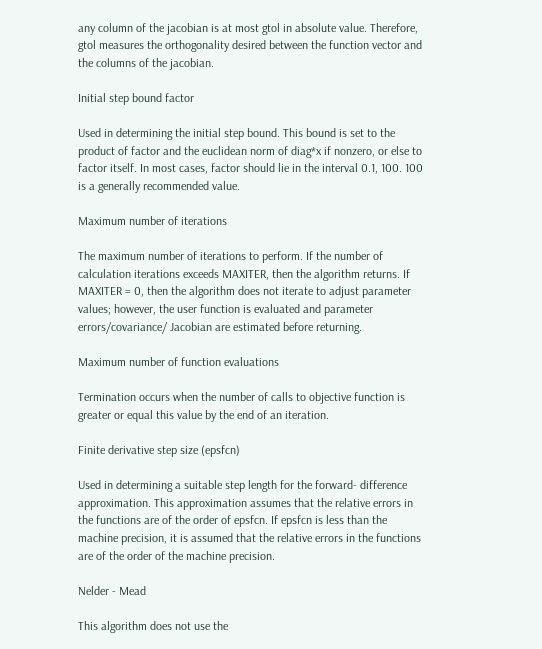any column of the jacobian is at most gtol in absolute value. Therefore, gtol measures the orthogonality desired between the function vector and the columns of the jacobian.

Initial step bound factor

Used in determining the initial step bound. This bound is set to the product of factor and the euclidean norm of diag*x if nonzero, or else to factor itself. In most cases, factor should lie in the interval 0.1, 100. 100 is a generally recommended value.

Maximum number of iterations

The maximum number of iterations to perform. If the number of calculation iterations exceeds MAXITER, then the algorithm returns. If MAXITER = 0, then the algorithm does not iterate to adjust parameter values; however, the user function is evaluated and parameter errors/covariance/ Jacobian are estimated before returning.

Maximum number of function evaluations

Termination occurs when the number of calls to objective function is greater or equal this value by the end of an iteration.

Finite derivative step size (epsfcn)

Used in determining a suitable step length for the forward- difference approximation. This approximation assumes that the relative errors in the functions are of the order of epsfcn. If epsfcn is less than the machine precision, it is assumed that the relative errors in the functions are of the order of the machine precision.

Nelder - Mead

This algorithm does not use the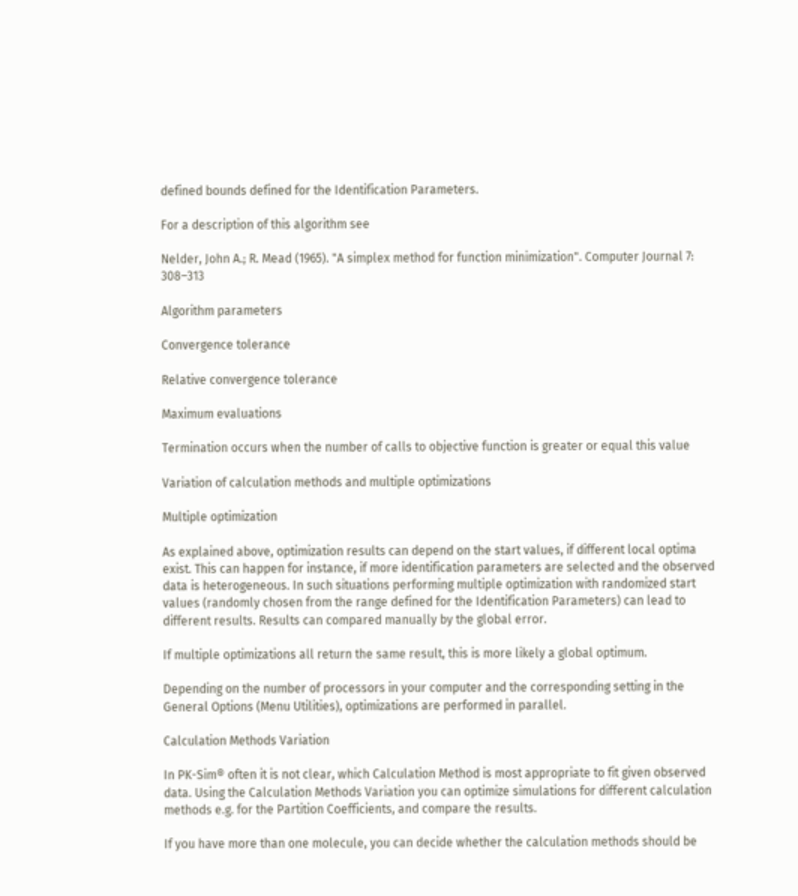defined bounds defined for the Identification Parameters.

For a description of this algorithm see

Nelder, John A.; R. Mead (1965). "A simplex method for function minimization". Computer Journal 7: 308–313

Algorithm parameters

Convergence tolerance

Relative convergence tolerance

Maximum evaluations

Termination occurs when the number of calls to objective function is greater or equal this value

Variation of calculation methods and multiple optimizations

Multiple optimization

As explained above, optimization results can depend on the start values, if different local optima exist. This can happen for instance, if more identification parameters are selected and the observed data is heterogeneous. In such situations performing multiple optimization with randomized start values (randomly chosen from the range defined for the Identification Parameters) can lead to different results. Results can compared manually by the global error.

If multiple optimizations all return the same result, this is more likely a global optimum.

Depending on the number of processors in your computer and the corresponding setting in the General Options (Menu Utilities), optimizations are performed in parallel.

Calculation Methods Variation

In PK-Sim® often it is not clear, which Calculation Method is most appropriate to fit given observed data. Using the Calculation Methods Variation you can optimize simulations for different calculation methods e.g. for the Partition Coefficients, and compare the results.

If you have more than one molecule, you can decide whether the calculation methods should be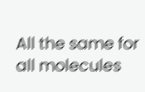All the same for all molecules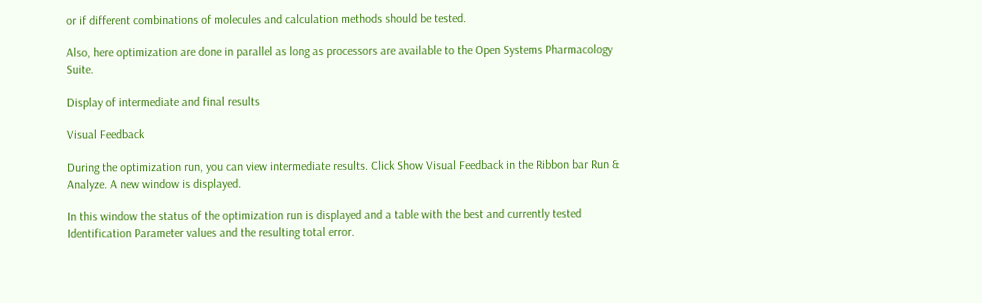or if different combinations of molecules and calculation methods should be tested.

Also, here optimization are done in parallel as long as processors are available to the Open Systems Pharmacology Suite.

Display of intermediate and final results

Visual Feedback

During the optimization run, you can view intermediate results. Click Show Visual Feedback in the Ribbon bar Run & Analyze. A new window is displayed.

In this window the status of the optimization run is displayed and a table with the best and currently tested Identification Parameter values and the resulting total error.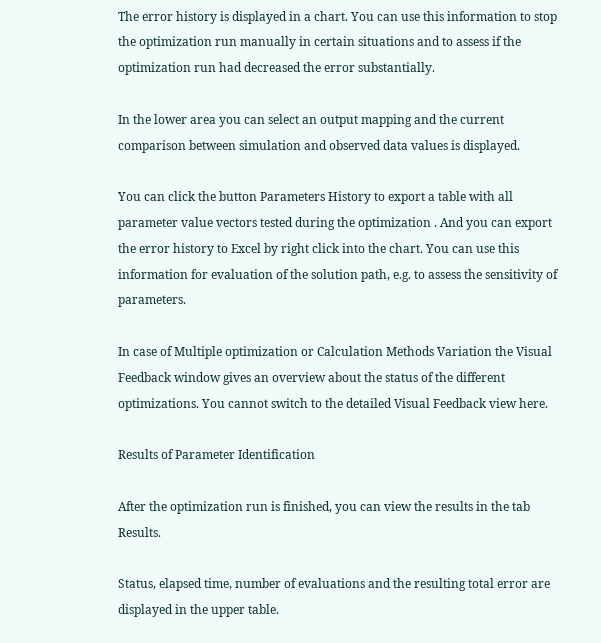The error history is displayed in a chart. You can use this information to stop the optimization run manually in certain situations and to assess if the optimization run had decreased the error substantially.

In the lower area you can select an output mapping and the current comparison between simulation and observed data values is displayed.

You can click the button Parameters History to export a table with all parameter value vectors tested during the optimization . And you can export the error history to Excel by right click into the chart. You can use this information for evaluation of the solution path, e.g. to assess the sensitivity of parameters.

In case of Multiple optimization or Calculation Methods Variation the Visual Feedback window gives an overview about the status of the different optimizations. You cannot switch to the detailed Visual Feedback view here.

Results of Parameter Identification

After the optimization run is finished, you can view the results in the tab Results.

Status, elapsed time, number of evaluations and the resulting total error are displayed in the upper table.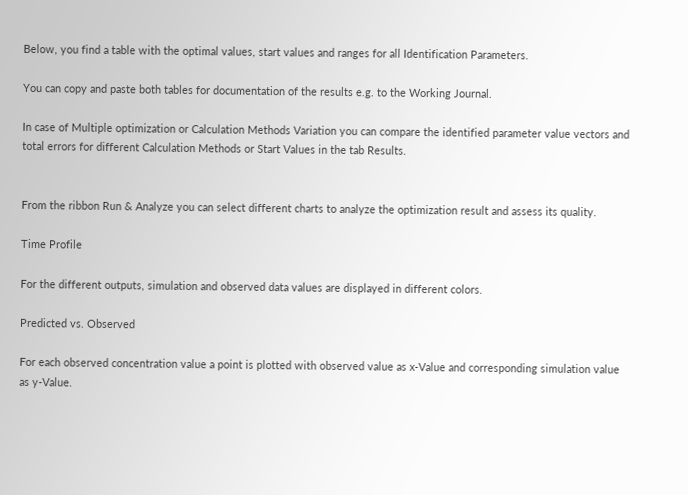Below, you find a table with the optimal values, start values and ranges for all Identification Parameters.

You can copy and paste both tables for documentation of the results e.g. to the Working Journal.

In case of Multiple optimization or Calculation Methods Variation you can compare the identified parameter value vectors and total errors for different Calculation Methods or Start Values in the tab Results.


From the ribbon Run & Analyze you can select different charts to analyze the optimization result and assess its quality.

Time Profile

For the different outputs, simulation and observed data values are displayed in different colors.

Predicted vs. Observed

For each observed concentration value a point is plotted with observed value as x-Value and corresponding simulation value as y-Value.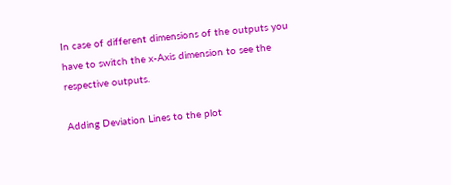In case of different dimensions of the outputs you have to switch the x-Axis dimension to see the respective outputs.

Adding Deviation Lines to the plot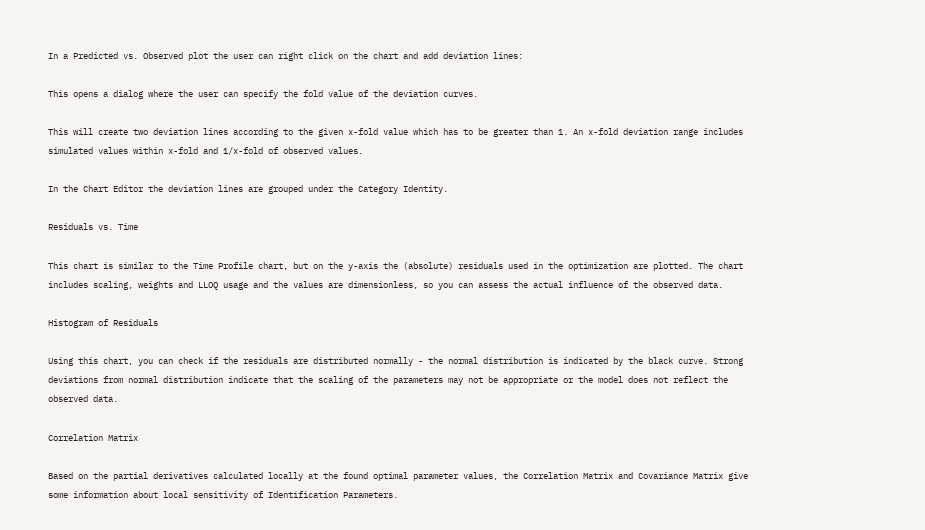In a Predicted vs. Observed plot the user can right click on the chart and add deviation lines:

This opens a dialog where the user can specify the fold value of the deviation curves.

This will create two deviation lines according to the given x-fold value which has to be greater than 1. An x-fold deviation range includes simulated values within x-fold and 1/x-fold of observed values.

In the Chart Editor the deviation lines are grouped under the Category Identity.

Residuals vs. Time

This chart is similar to the Time Profile chart, but on the y-axis the (absolute) residuals used in the optimization are plotted. The chart includes scaling, weights and LLOQ usage and the values are dimensionless, so you can assess the actual influence of the observed data.

Histogram of Residuals

Using this chart, you can check if the residuals are distributed normally - the normal distribution is indicated by the black curve. Strong deviations from normal distribution indicate that the scaling of the parameters may not be appropriate or the model does not reflect the observed data.

Correlation Matrix

Based on the partial derivatives calculated locally at the found optimal parameter values, the Correlation Matrix and Covariance Matrix give some information about local sensitivity of Identification Parameters.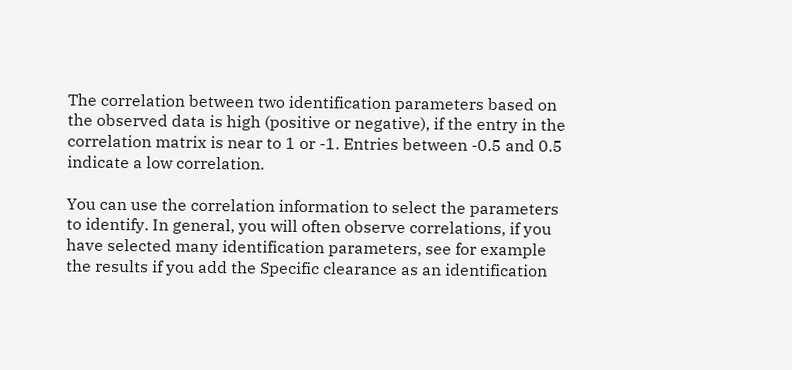The correlation between two identification parameters based on the observed data is high (positive or negative), if the entry in the correlation matrix is near to 1 or -1. Entries between -0.5 and 0.5 indicate a low correlation.

You can use the correlation information to select the parameters to identify. In general, you will often observe correlations, if you have selected many identification parameters, see for example the results if you add the Specific clearance as an identification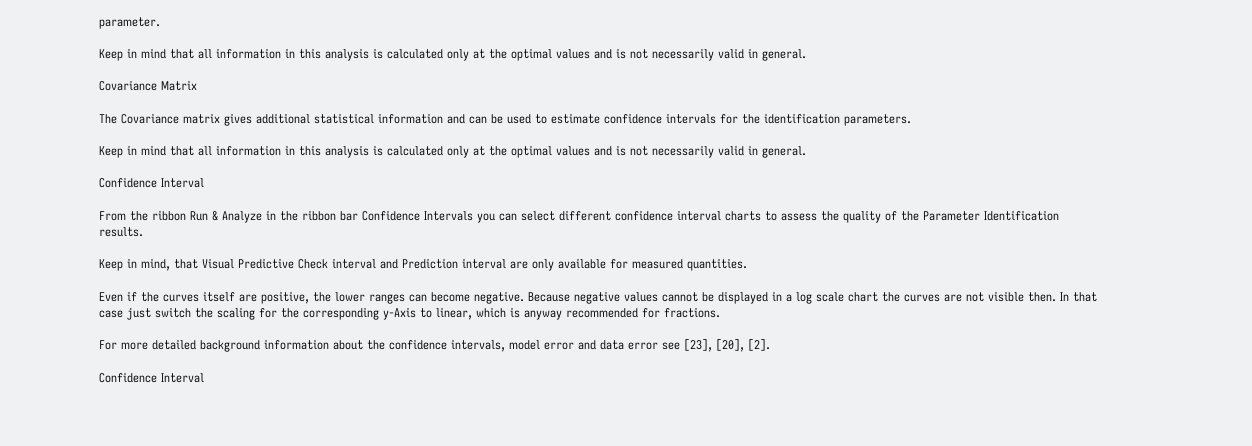parameter.

Keep in mind that all information in this analysis is calculated only at the optimal values and is not necessarily valid in general.

Covariance Matrix

The Covariance matrix gives additional statistical information and can be used to estimate confidence intervals for the identification parameters.

Keep in mind that all information in this analysis is calculated only at the optimal values and is not necessarily valid in general.

Confidence Interval

From the ribbon Run & Analyze in the ribbon bar Confidence Intervals you can select different confidence interval charts to assess the quality of the Parameter Identification results.

Keep in mind, that Visual Predictive Check interval and Prediction interval are only available for measured quantities.

Even if the curves itself are positive, the lower ranges can become negative. Because negative values cannot be displayed in a log scale chart the curves are not visible then. In that case just switch the scaling for the corresponding y-Axis to linear, which is anyway recommended for fractions.

For more detailed background information about the confidence intervals, model error and data error see [23], [20], [2].

Confidence Interval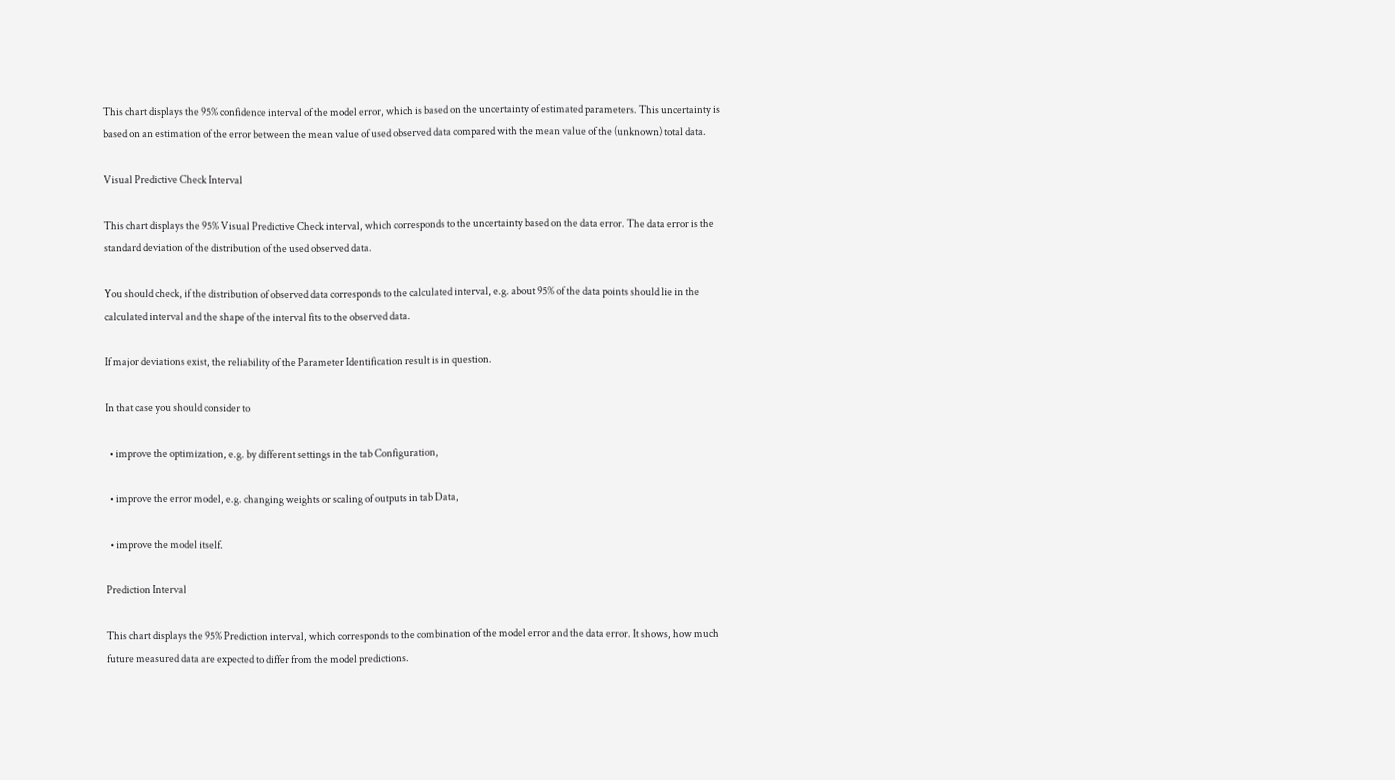This chart displays the 95% confidence interval of the model error, which is based on the uncertainty of estimated parameters. This uncertainty is based on an estimation of the error between the mean value of used observed data compared with the mean value of the (unknown) total data.

Visual Predictive Check Interval

This chart displays the 95% Visual Predictive Check interval, which corresponds to the uncertainty based on the data error. The data error is the standard deviation of the distribution of the used observed data.

You should check, if the distribution of observed data corresponds to the calculated interval, e.g. about 95% of the data points should lie in the calculated interval and the shape of the interval fits to the observed data.

If major deviations exist, the reliability of the Parameter Identification result is in question.

In that case you should consider to

  • improve the optimization, e.g. by different settings in the tab Configuration,

  • improve the error model, e.g. changing weights or scaling of outputs in tab Data,

  • improve the model itself.

Prediction Interval

This chart displays the 95% Prediction interval, which corresponds to the combination of the model error and the data error. It shows, how much future measured data are expected to differ from the model predictions.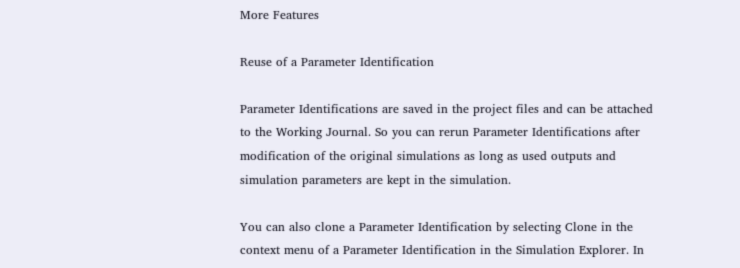More Features

Reuse of a Parameter Identification

Parameter Identifications are saved in the project files and can be attached to the Working Journal. So you can rerun Parameter Identifications after modification of the original simulations as long as used outputs and simulation parameters are kept in the simulation.

You can also clone a Parameter Identification by selecting Clone in the context menu of a Parameter Identification in the Simulation Explorer. In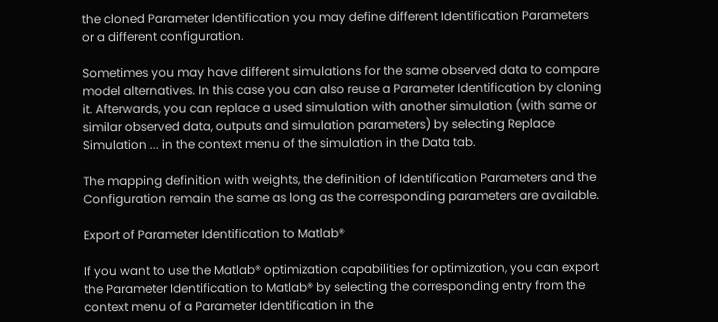the cloned Parameter Identification you may define different Identification Parameters or a different configuration.

Sometimes you may have different simulations for the same observed data to compare model alternatives. In this case you can also reuse a Parameter Identification by cloning it. Afterwards, you can replace a used simulation with another simulation (with same or similar observed data, outputs and simulation parameters) by selecting Replace Simulation ... in the context menu of the simulation in the Data tab.

The mapping definition with weights, the definition of Identification Parameters and the Configuration remain the same as long as the corresponding parameters are available.

Export of Parameter Identification to Matlab®

If you want to use the Matlab® optimization capabilities for optimization, you can export the Parameter Identification to Matlab® by selecting the corresponding entry from the context menu of a Parameter Identification in the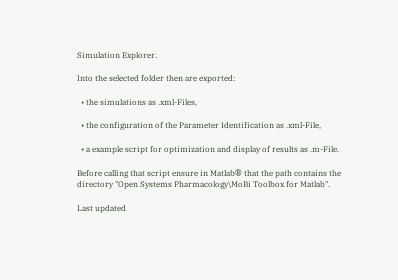Simulation Explorer.

Into the selected folder then are exported:

  • the simulations as .xml-Files,

  • the configuration of the Parameter Identification as .xml-File,

  • a example script for optimization and display of results as .m-File.

Before calling that script ensure in Matlab® that the path contains the directory "Open Systems Pharmacology\MoBi Toolbox for Matlab".

Last updated